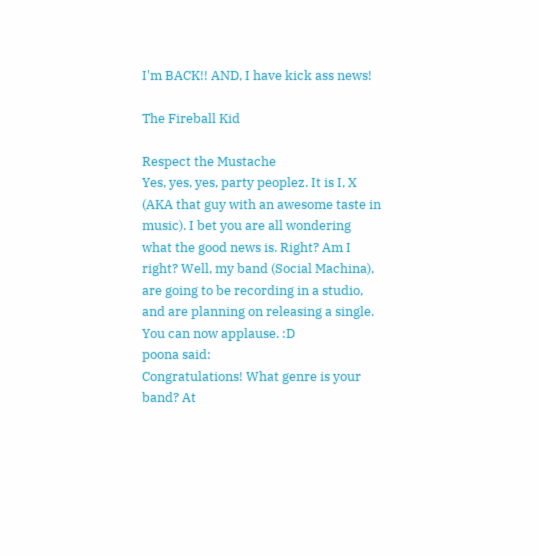I'm BACK!! AND, I have kick ass news!

The Fireball Kid

Respect the Mustache
Yes, yes, yes, party peoplez. It is I, X (AKA that guy with an awesome taste in music). I bet you are all wondering what the good news is. Right? Am I right? Well, my band (Social Machina), are going to be recording in a studio, and are planning on releasing a single. You can now applause. :D
poona said:
Congratulations! What genre is your band? At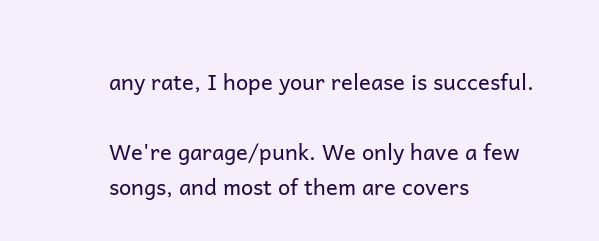any rate, I hope your release is succesful.

We're garage/punk. We only have a few songs, and most of them are covers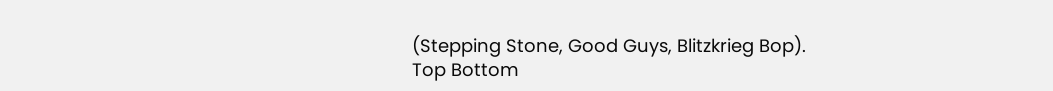(Stepping Stone, Good Guys, Blitzkrieg Bop).
Top Bottom